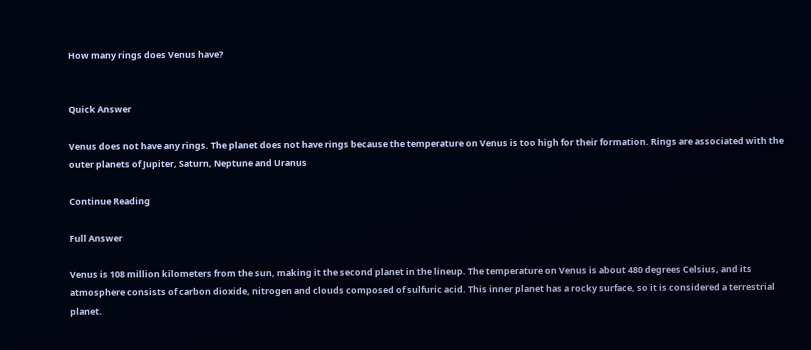How many rings does Venus have?


Quick Answer

Venus does not have any rings. The planet does not have rings because the temperature on Venus is too high for their formation. Rings are associated with the outer planets of Jupiter, Saturn, Neptune and Uranus

Continue Reading

Full Answer

Venus is 108 million kilometers from the sun, making it the second planet in the lineup. The temperature on Venus is about 480 degrees Celsius, and its atmosphere consists of carbon dioxide, nitrogen and clouds composed of sulfuric acid. This inner planet has a rocky surface, so it is considered a terrestrial planet.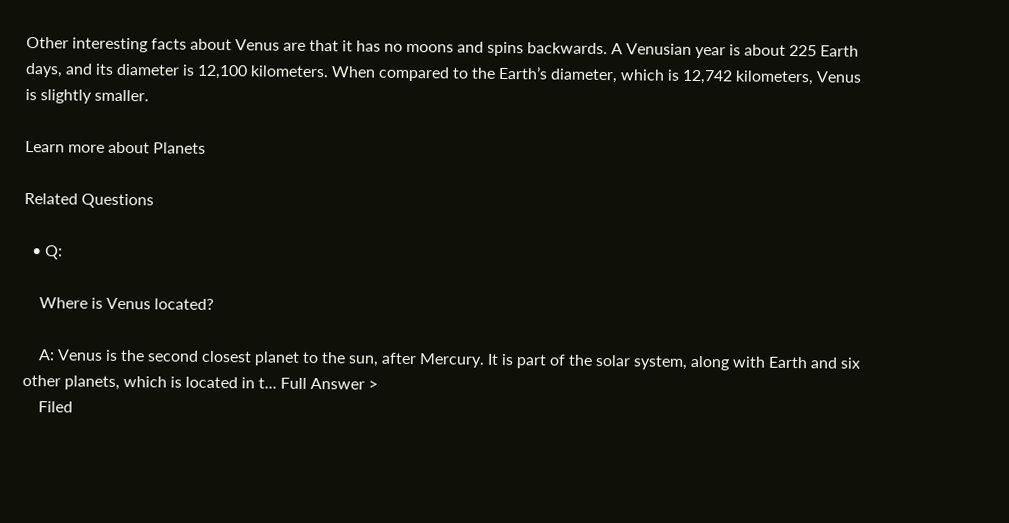Other interesting facts about Venus are that it has no moons and spins backwards. A Venusian year is about 225 Earth days, and its diameter is 12,100 kilometers. When compared to the Earth’s diameter, which is 12,742 kilometers, Venus is slightly smaller.

Learn more about Planets

Related Questions

  • Q:

    Where is Venus located?

    A: Venus is the second closest planet to the sun, after Mercury. It is part of the solar system, along with Earth and six other planets, which is located in t... Full Answer >
    Filed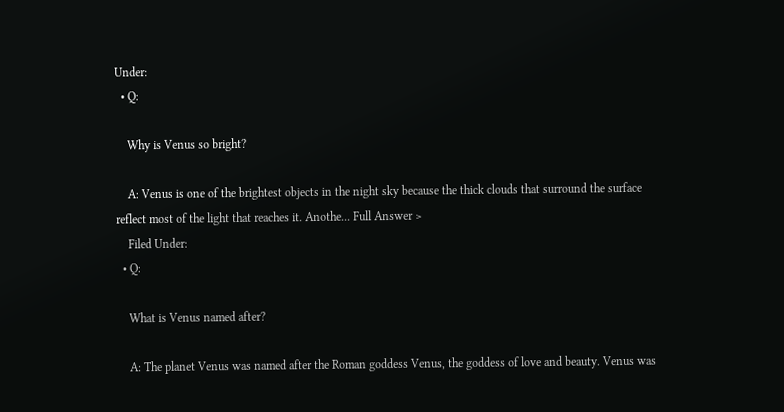Under:
  • Q:

    Why is Venus so bright?

    A: Venus is one of the brightest objects in the night sky because the thick clouds that surround the surface reflect most of the light that reaches it. Anothe... Full Answer >
    Filed Under:
  • Q:

    What is Venus named after?

    A: The planet Venus was named after the Roman goddess Venus, the goddess of love and beauty. Venus was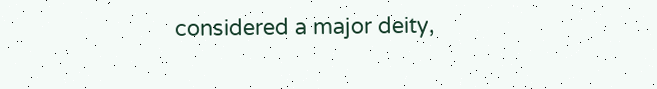considered a major deity,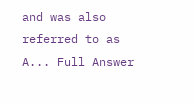and was also referred to as A... Full Answer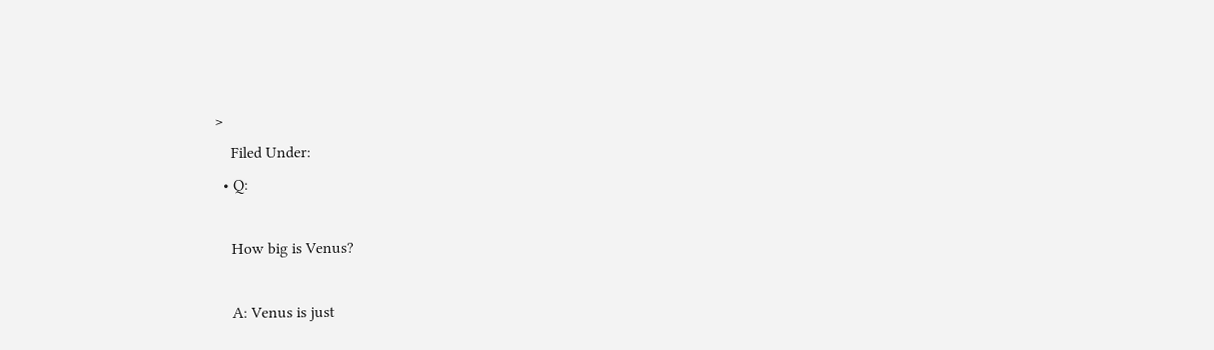>
    Filed Under:
  • Q:

    How big is Venus?

    A: Venus is just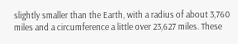slightly smaller than the Earth, with a radius of about 3,760 miles and a circumference a little over 23,627 miles. These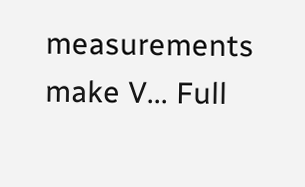measurements make V... Full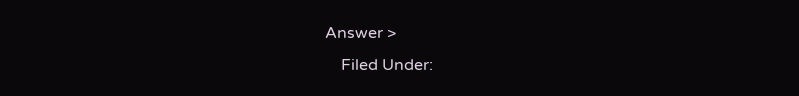Answer >
    Filed Under: